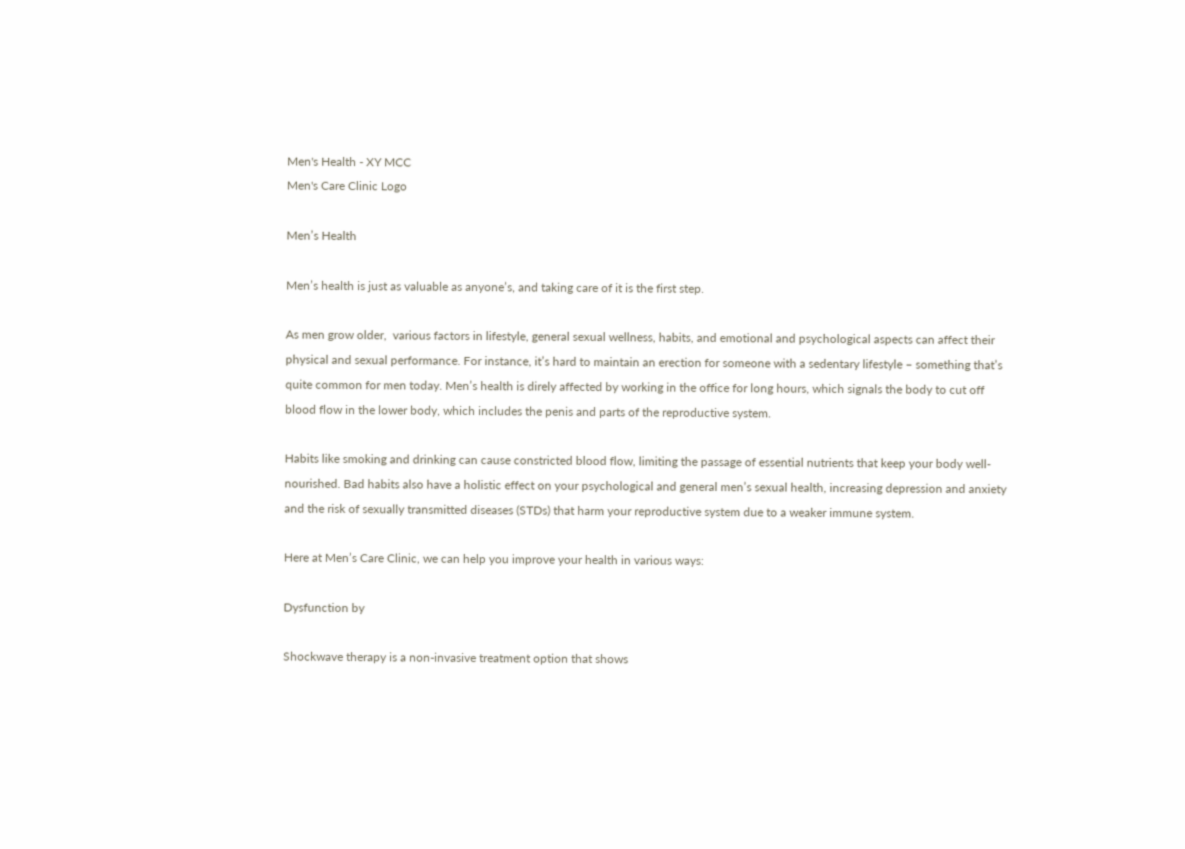Men's Health - XY MCC
Men's Care Clinic Logo

Men’s Health

Men’s health is just as valuable as anyone’s, and taking care of it is the first step.

As men grow older,  various factors in lifestyle, general sexual wellness, habits, and emotional and psychological aspects can affect their physical and sexual performance. For instance, it’s hard to maintain an erection for someone with a sedentary lifestyle – something that’s quite common for men today. Men’s health is direly affected by working in the office for long hours, which signals the body to cut off blood flow in the lower body, which includes the penis and parts of the reproductive system.

Habits like smoking and drinking can cause constricted blood flow, limiting the passage of essential nutrients that keep your body well-nourished. Bad habits also have a holistic effect on your psychological and general men’s sexual health, increasing depression and anxiety and the risk of sexually transmitted diseases (STDs) that harm your reproductive system due to a weaker immune system.

Here at Men’s Care Clinic, we can help you improve your health in various ways:

Dysfunction by

Shockwave therapy is a non-invasive treatment option that shows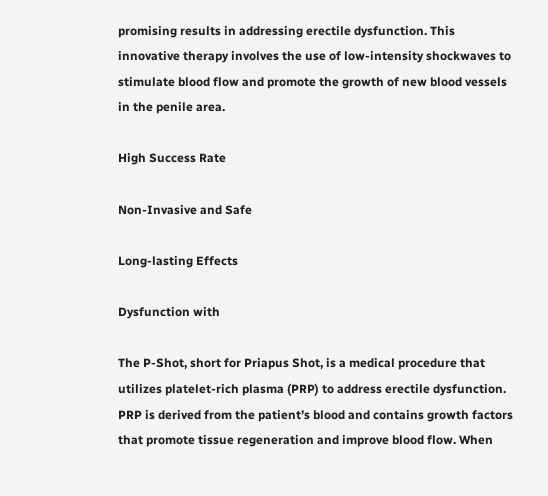promising results in addressing erectile dysfunction. This innovative therapy involves the use of low-intensity shockwaves to stimulate blood flow and promote the growth of new blood vessels in the penile area.

High Success Rate

Non-Invasive and Safe

Long-lasting Effects

Dysfunction with

The P-Shot, short for Priapus Shot, is a medical procedure that utilizes platelet-rich plasma (PRP) to address erectile dysfunction. PRP is derived from the patient’s blood and contains growth factors that promote tissue regeneration and improve blood flow. When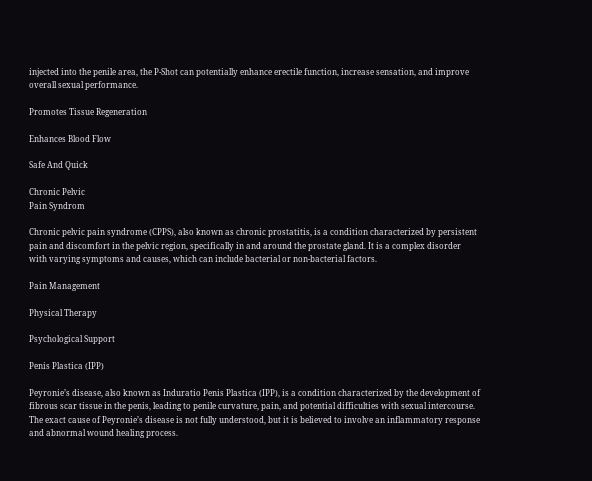injected into the penile area, the P-Shot can potentially enhance erectile function, increase sensation, and improve overall sexual performance.

Promotes Tissue Regeneration

Enhances Blood Flow

Safe And Quick

Chronic Pelvic
Pain Syndrom

Chronic pelvic pain syndrome (CPPS), also known as chronic prostatitis, is a condition characterized by persistent pain and discomfort in the pelvic region, specifically in and around the prostate gland. It is a complex disorder with varying symptoms and causes, which can include bacterial or non-bacterial factors.

Pain Management

Physical Therapy

Psychological Support

Penis Plastica (IPP)

Peyronie’s disease, also known as Induratio Penis Plastica (IPP), is a condition characterized by the development of fibrous scar tissue in the penis, leading to penile curvature, pain, and potential difficulties with sexual intercourse. The exact cause of Peyronie’s disease is not fully understood, but it is believed to involve an inflammatory response and abnormal wound healing process.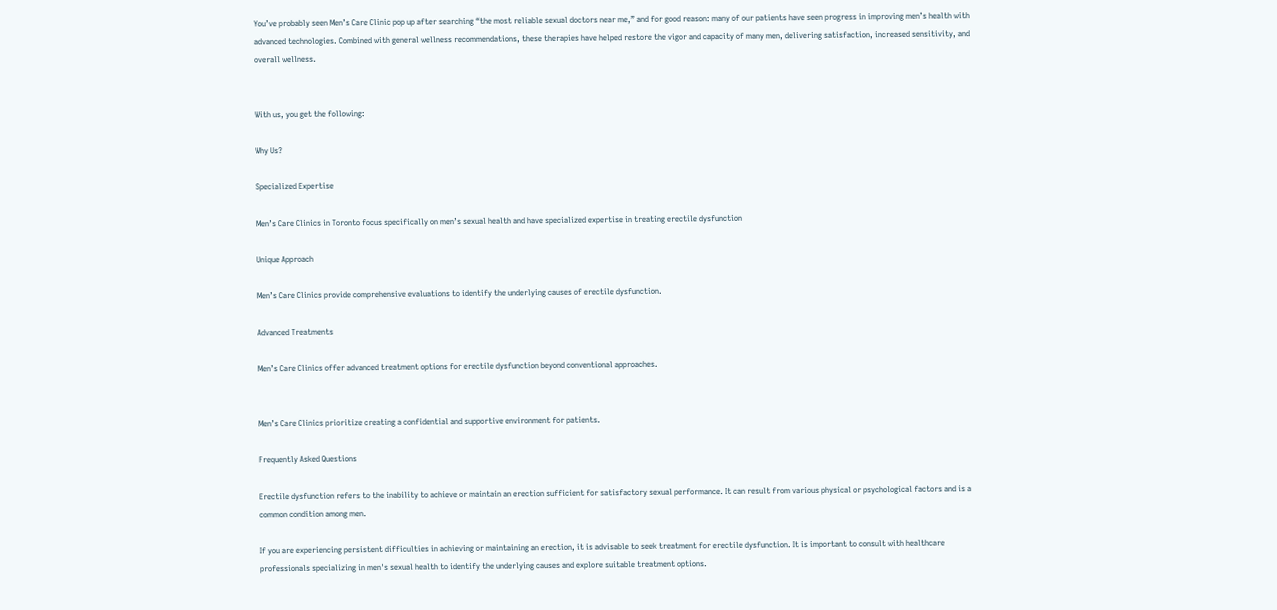You’ve probably seen Men’s Care Clinic pop up after searching “the most reliable sexual doctors near me,” and for good reason: many of our patients have seen progress in improving men’s health with advanced technologies. Combined with general wellness recommendations, these therapies have helped restore the vigor and capacity of many men, delivering satisfaction, increased sensitivity, and overall wellness.


With us, you get the following:

Why Us?

Specialized Expertise

Men’s Care Clinics in Toronto focus specifically on men’s sexual health and have specialized expertise in treating erectile dysfunction

Unique Approach

Men’s Care Clinics provide comprehensive evaluations to identify the underlying causes of erectile dysfunction.

Advanced Treatments

Men’s Care Clinics offer advanced treatment options for erectile dysfunction beyond conventional approaches.


Men’s Care Clinics prioritize creating a confidential and supportive environment for patients.

Frequently Asked Questions

Erectile dysfunction refers to the inability to achieve or maintain an erection sufficient for satisfactory sexual performance. It can result from various physical or psychological factors and is a common condition among men.

If you are experiencing persistent difficulties in achieving or maintaining an erection, it is advisable to seek treatment for erectile dysfunction. It is important to consult with healthcare professionals specializing in men's sexual health to identify the underlying causes and explore suitable treatment options.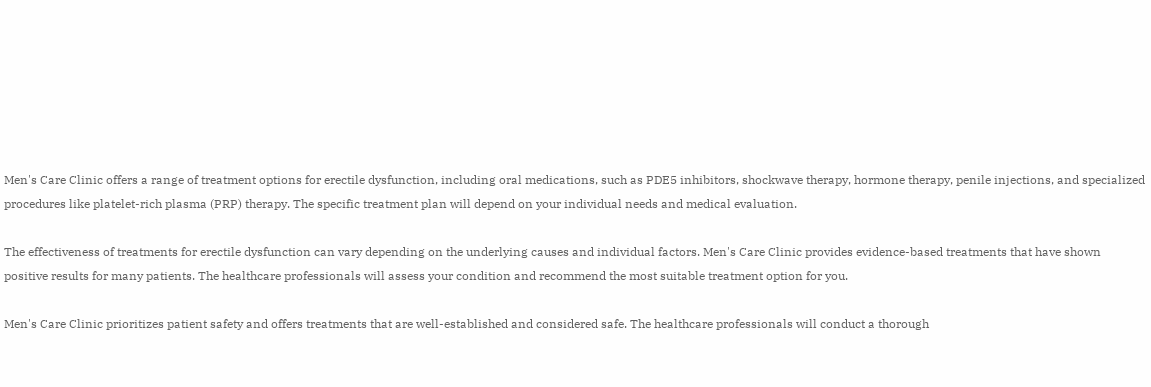Men's Care Clinic offers a range of treatment options for erectile dysfunction, including oral medications, such as PDE5 inhibitors, shockwave therapy, hormone therapy, penile injections, and specialized procedures like platelet-rich plasma (PRP) therapy. The specific treatment plan will depend on your individual needs and medical evaluation.

The effectiveness of treatments for erectile dysfunction can vary depending on the underlying causes and individual factors. Men's Care Clinic provides evidence-based treatments that have shown positive results for many patients. The healthcare professionals will assess your condition and recommend the most suitable treatment option for you.

Men's Care Clinic prioritizes patient safety and offers treatments that are well-established and considered safe. The healthcare professionals will conduct a thorough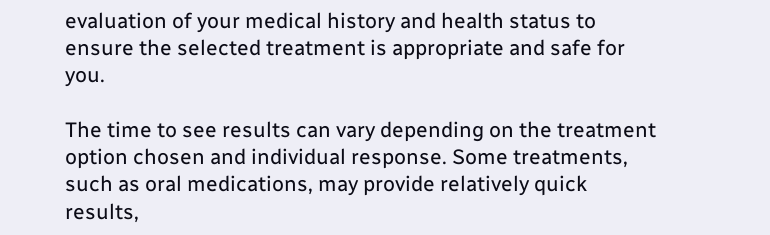evaluation of your medical history and health status to ensure the selected treatment is appropriate and safe for you.

The time to see results can vary depending on the treatment option chosen and individual response. Some treatments, such as oral medications, may provide relatively quick results,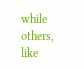while others, like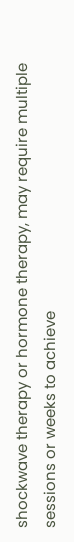shockwave therapy or hormone therapy, may require multiple sessions or weeks to achieve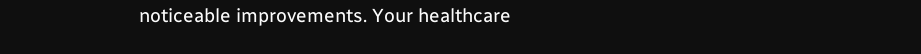noticeable improvements. Your healthcare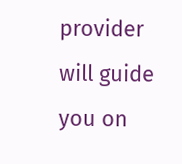provider will guide you on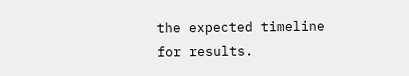the expected timeline for results.